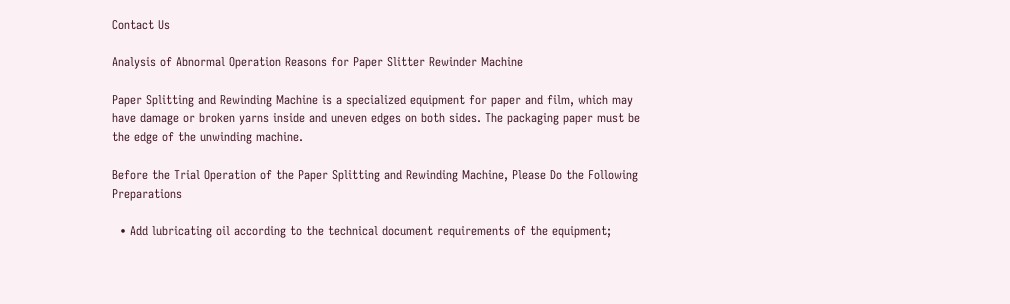Contact Us

Analysis of Abnormal Operation Reasons for Paper Slitter Rewinder Machine

Paper Splitting and Rewinding Machine is a specialized equipment for paper and film, which may have damage or broken yarns inside and uneven edges on both sides. The packaging paper must be the edge of the unwinding machine.

Before the Trial Operation of the Paper Splitting and Rewinding Machine, Please Do the Following Preparations

  • Add lubricating oil according to the technical document requirements of the equipment;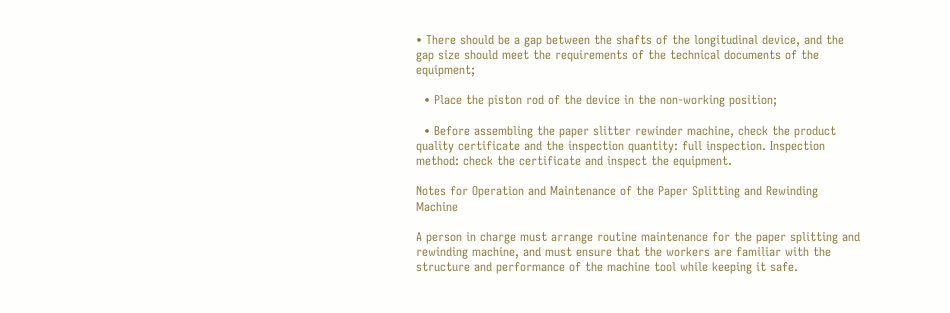• There should be a gap between the shafts of the longitudinal device, and the gap size should meet the requirements of the technical documents of the equipment;

  • Place the piston rod of the device in the non-working position;

  • Before assembling the paper slitter rewinder machine, check the product quality certificate and the inspection quantity: full inspection. Inspection method: check the certificate and inspect the equipment.

Notes for Operation and Maintenance of the Paper Splitting and Rewinding Machine

A person in charge must arrange routine maintenance for the paper splitting and rewinding machine, and must ensure that the workers are familiar with the structure and performance of the machine tool while keeping it safe.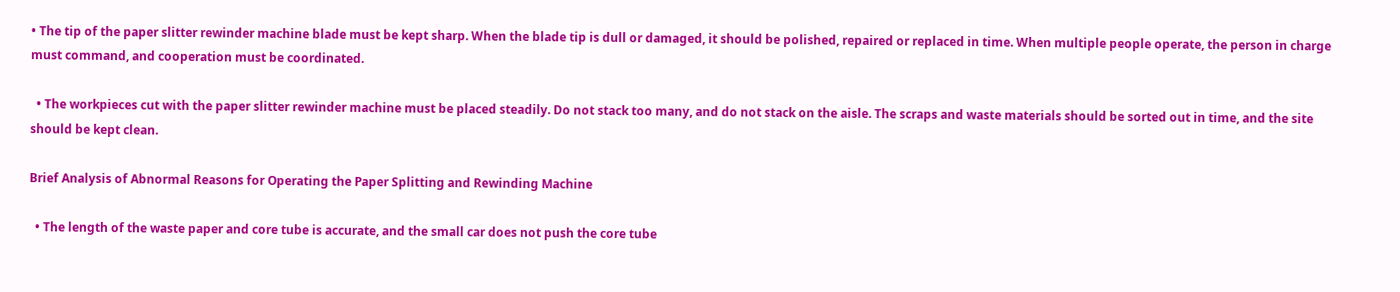• The tip of the paper slitter rewinder machine blade must be kept sharp. When the blade tip is dull or damaged, it should be polished, repaired or replaced in time. When multiple people operate, the person in charge must command, and cooperation must be coordinated.

  • The workpieces cut with the paper slitter rewinder machine must be placed steadily. Do not stack too many, and do not stack on the aisle. The scraps and waste materials should be sorted out in time, and the site should be kept clean.

Brief Analysis of Abnormal Reasons for Operating the Paper Splitting and Rewinding Machine

  • The length of the waste paper and core tube is accurate, and the small car does not push the core tube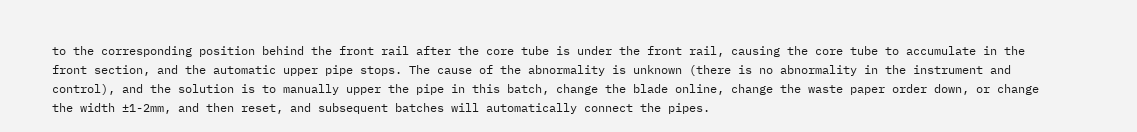to the corresponding position behind the front rail after the core tube is under the front rail, causing the core tube to accumulate in the front section, and the automatic upper pipe stops. The cause of the abnormality is unknown (there is no abnormality in the instrument and control), and the solution is to manually upper the pipe in this batch, change the blade online, change the waste paper order down, or change the width ±1-2mm, and then reset, and subsequent batches will automatically connect the pipes.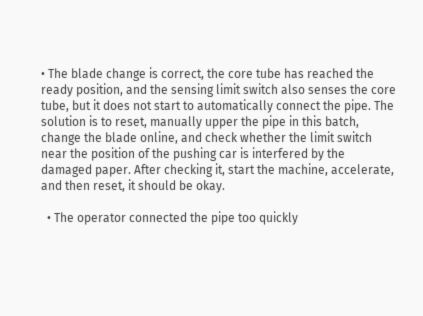• The blade change is correct, the core tube has reached the ready position, and the sensing limit switch also senses the core tube, but it does not start to automatically connect the pipe. The solution is to reset, manually upper the pipe in this batch, change the blade online, and check whether the limit switch near the position of the pushing car is interfered by the damaged paper. After checking it, start the machine, accelerate, and then reset, it should be okay.

  • The operator connected the pipe too quickly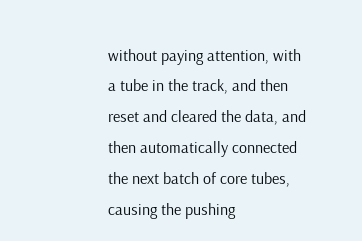without paying attention, with a tube in the track, and then reset and cleared the data, and then automatically connected the next batch of core tubes, causing the pushing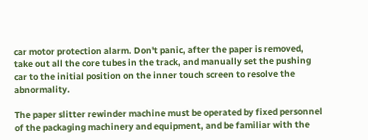car motor protection alarm. Don't panic, after the paper is removed, take out all the core tubes in the track, and manually set the pushing car to the initial position on the inner touch screen to resolve the abnormality.

The paper slitter rewinder machine must be operated by fixed personnel of the packaging machinery and equipment, and be familiar with the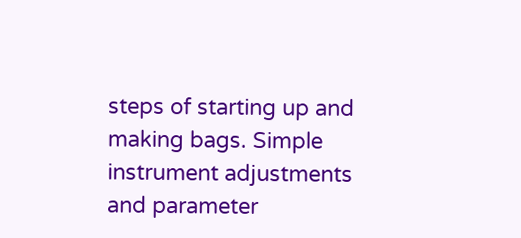steps of starting up and making bags. Simple instrument adjustments and parameter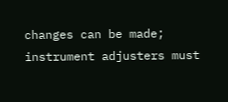changes can be made; instrument adjusters must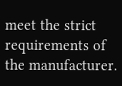meet the strict requirements of the manufacturer.